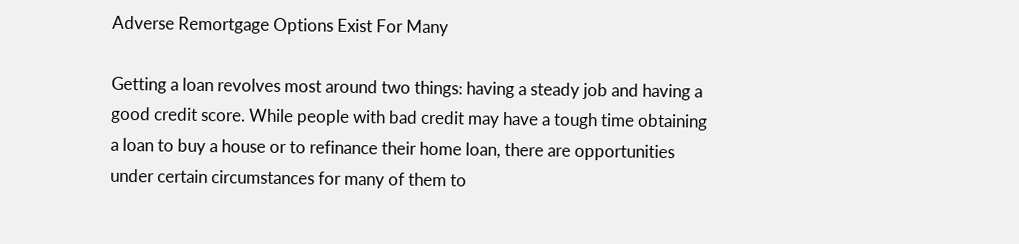Adverse Remortgage Options Exist For Many

Getting a loan revolves most around two things: having a steady job and having a good credit score. While people with bad credit may have a tough time obtaining a loan to buy a house or to refinance their home loan, there are opportunities under certain circumstances for many of them to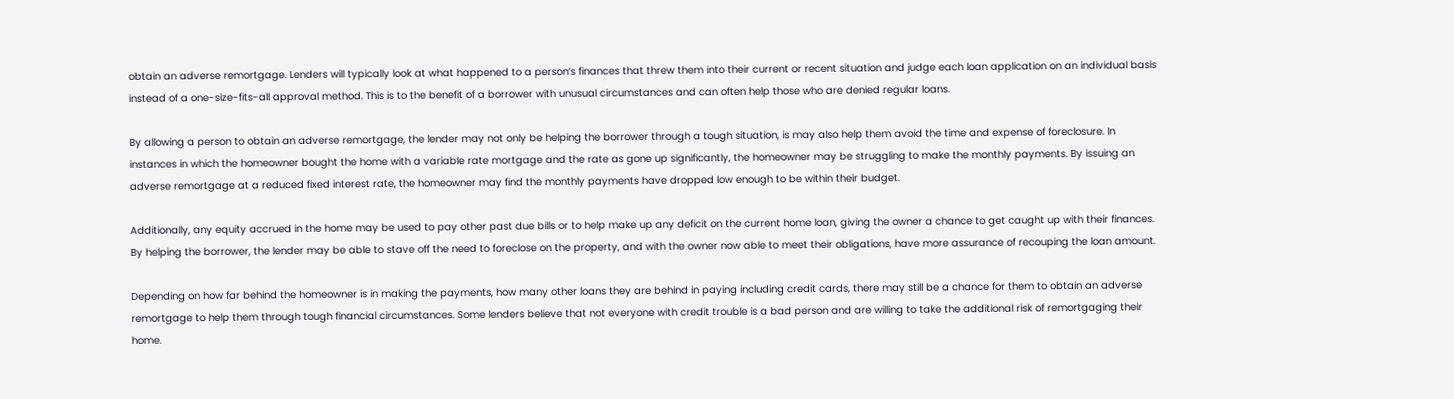obtain an adverse remortgage. Lenders will typically look at what happened to a person’s finances that threw them into their current or recent situation and judge each loan application on an individual basis instead of a one-size-fits-all approval method. This is to the benefit of a borrower with unusual circumstances and can often help those who are denied regular loans.

By allowing a person to obtain an adverse remortgage, the lender may not only be helping the borrower through a tough situation, is may also help them avoid the time and expense of foreclosure. In instances in which the homeowner bought the home with a variable rate mortgage and the rate as gone up significantly, the homeowner may be struggling to make the monthly payments. By issuing an adverse remortgage at a reduced fixed interest rate, the homeowner may find the monthly payments have dropped low enough to be within their budget.

Additionally, any equity accrued in the home may be used to pay other past due bills or to help make up any deficit on the current home loan, giving the owner a chance to get caught up with their finances. By helping the borrower, the lender may be able to stave off the need to foreclose on the property, and with the owner now able to meet their obligations, have more assurance of recouping the loan amount.

Depending on how far behind the homeowner is in making the payments, how many other loans they are behind in paying including credit cards, there may still be a chance for them to obtain an adverse remortgage to help them through tough financial circumstances. Some lenders believe that not everyone with credit trouble is a bad person and are willing to take the additional risk of remortgaging their home.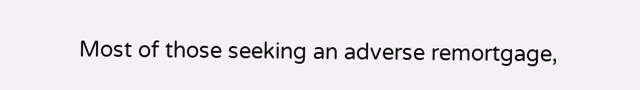Most of those seeking an adverse remortgage,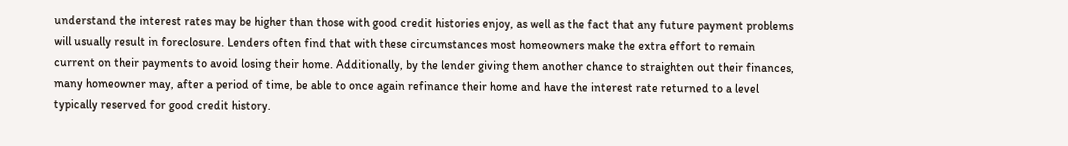understand the interest rates may be higher than those with good credit histories enjoy, as well as the fact that any future payment problems will usually result in foreclosure. Lenders often find that with these circumstances most homeowners make the extra effort to remain current on their payments to avoid losing their home. Additionally, by the lender giving them another chance to straighten out their finances, many homeowner may, after a period of time, be able to once again refinance their home and have the interest rate returned to a level typically reserved for good credit history.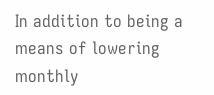In addition to being a means of lowering monthly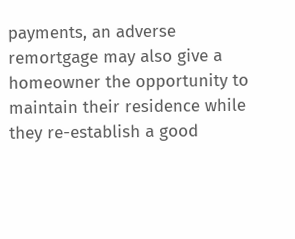payments, an adverse remortgage may also give a homeowner the opportunity to maintain their residence while they re-establish a good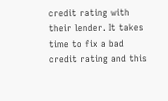credit rating with their lender. It takes time to fix a bad credit rating and this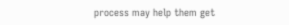process may help them get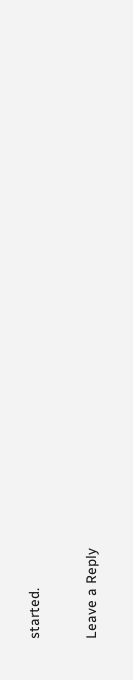started.

Leave a Reply